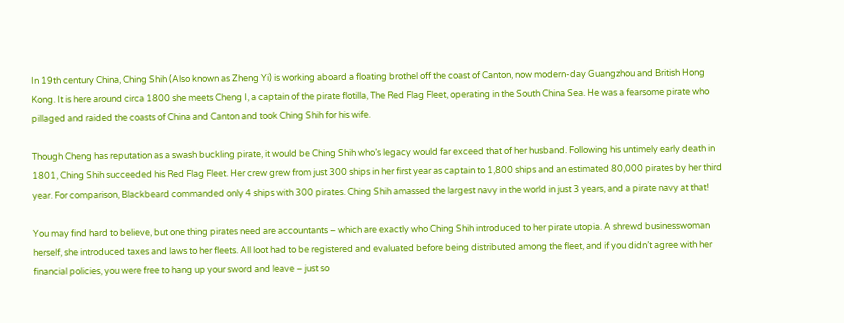In 19th century China, Ching Shih (Also known as Zheng Yi) is working aboard a floating brothel off the coast of Canton, now modern-day Guangzhou and British Hong Kong. It is here around circa 1800 she meets Cheng I, a captain of the pirate flotilla, The Red Flag Fleet, operating in the South China Sea. He was a fearsome pirate who pillaged and raided the coasts of China and Canton and took Ching Shih for his wife.

Though Cheng has reputation as a swash buckling pirate, it would be Ching Shih who’s legacy would far exceed that of her husband. Following his untimely early death in 1801, Ching Shih succeeded his Red Flag Fleet. Her crew grew from just 300 ships in her first year as captain to 1,800 ships and an estimated 80,000 pirates by her third year. For comparison, Blackbeard commanded only 4 ships with 300 pirates. Ching Shih amassed the largest navy in the world in just 3 years, and a pirate navy at that!

You may find hard to believe, but one thing pirates need are accountants – which are exactly who Ching Shih introduced to her pirate utopia. A shrewd businesswoman herself, she introduced taxes and laws to her fleets. All loot had to be registered and evaluated before being distributed among the fleet, and if you didn’t agree with her financial policies, you were free to hang up your sword and leave – just so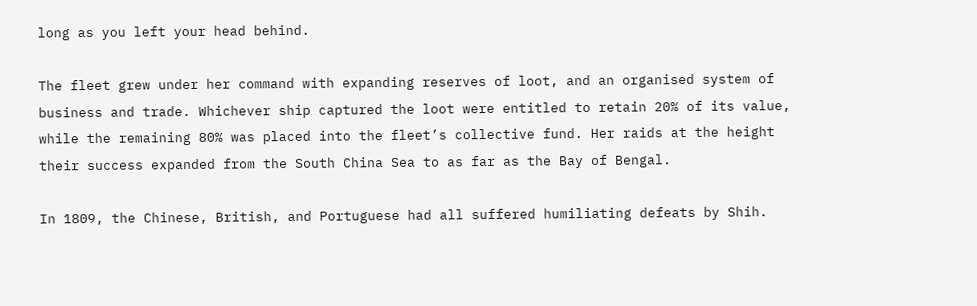long as you left your head behind.

The fleet grew under her command with expanding reserves of loot, and an organised system of business and trade. Whichever ship captured the loot were entitled to retain 20% of its value, while the remaining 80% was placed into the fleet’s collective fund. Her raids at the height their success expanded from the South China Sea to as far as the Bay of Bengal.

In 1809, the Chinese, British, and Portuguese had all suffered humiliating defeats by Shih.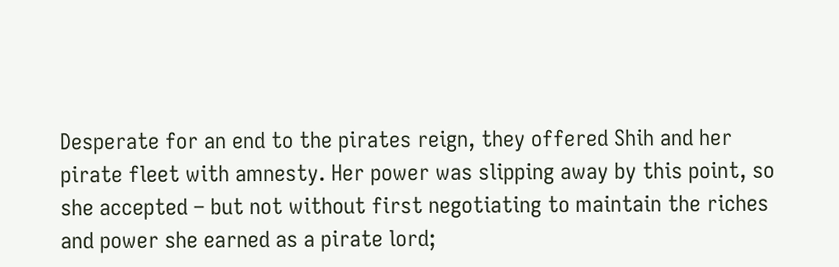Desperate for an end to the pirates reign, they offered Shih and her pirate fleet with amnesty. Her power was slipping away by this point, so she accepted – but not without first negotiating to maintain the riches and power she earned as a pirate lord;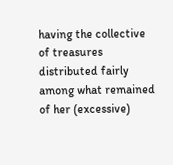having the collective of treasures distributed fairly among what remained of her (excessive)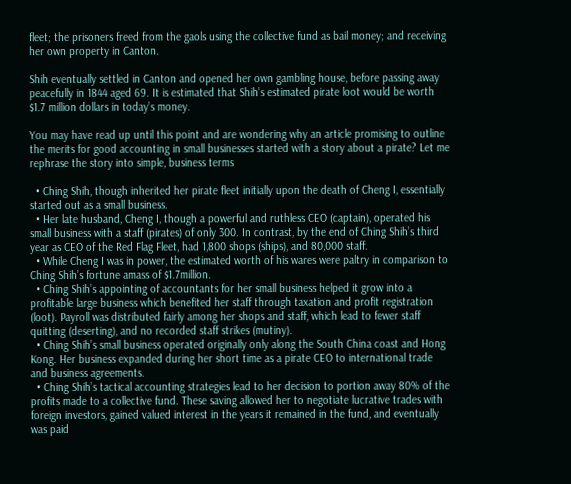fleet; the prisoners freed from the gaols using the collective fund as bail money; and receiving her own property in Canton.

Shih eventually settled in Canton and opened her own gambling house, before passing away peacefully in 1844 aged 69. It is estimated that Shih’s estimated pirate loot would be worth $1.7 million dollars in today’s money.

You may have read up until this point and are wondering why an article promising to outline the merits for good accounting in small businesses started with a story about a pirate? Let me rephrase the story into simple, business terms

  • Ching Shih, though inherited her pirate fleet initially upon the death of Cheng I, essentially started out as a small business.
  • Her late husband, Cheng I, though a powerful and ruthless CEO (captain), operated his small business with a staff (pirates) of only 300. In contrast, by the end of Ching Shih’s third year as CEO of the Red Flag Fleet, had 1,800 shops (ships), and 80,000 staff.
  • While Cheng I was in power, the estimated worth of his wares were paltry in comparison to Ching Shih’s fortune amass of $1.7million.
  • Ching Shih’s appointing of accountants for her small business helped it grow into a profitable large business which benefited her staff through taxation and profit registration (loot). Payroll was distributed fairly among her shops and staff, which lead to fewer staff quitting (deserting), and no recorded staff strikes (mutiny).
  • Ching Shih’s small business operated originally only along the South China coast and Hong Kong. Her business expanded during her short time as a pirate CEO to international trade and business agreements.
  • Ching Shih’s tactical accounting strategies lead to her decision to portion away 80% of the profits made to a collective fund. These saving allowed her to negotiate lucrative trades with foreign investors, gained valued interest in the years it remained in the fund, and eventually was paid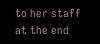to her staff at the end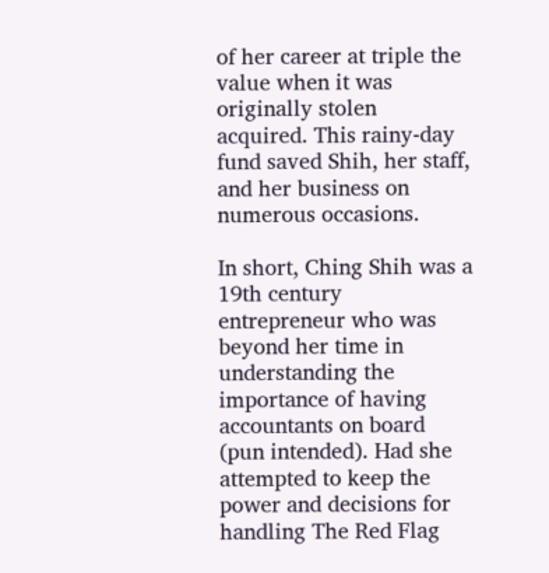of her career at triple the value when it was originally stolen acquired. This rainy-day fund saved Shih, her staff, and her business on numerous occasions.

In short, Ching Shih was a 19th century entrepreneur who was beyond her time in understanding the importance of having accountants on board (pun intended). Had she attempted to keep the power and decisions for handling The Red Flag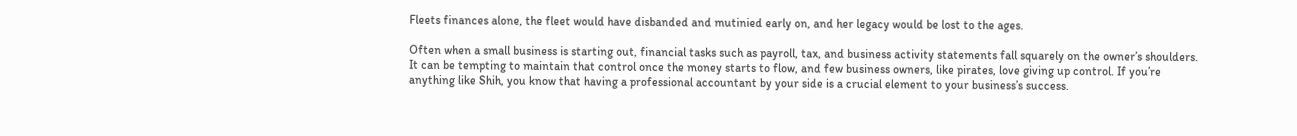Fleets finances alone, the fleet would have disbanded and mutinied early on, and her legacy would be lost to the ages.

Often when a small business is starting out, financial tasks such as payroll, tax, and business activity statements fall squarely on the owner’s shoulders. It can be tempting to maintain that control once the money starts to flow, and few business owners, like pirates, love giving up control. If you’re anything like Shih, you know that having a professional accountant by your side is a crucial element to your business’s success.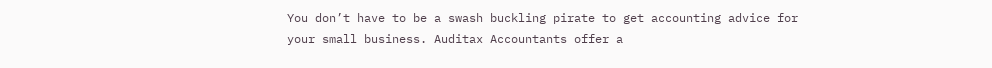You don’t have to be a swash buckling pirate to get accounting advice for your small business. Auditax Accountants offer a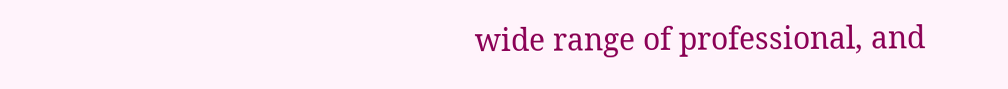wide range of professional, and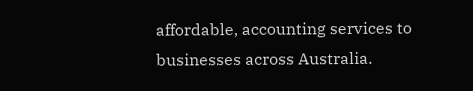affordable, accounting services to businesses across Australia.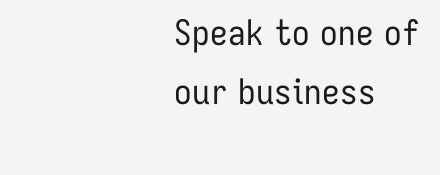Speak to one of our business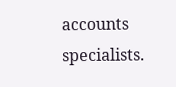accounts specialists.